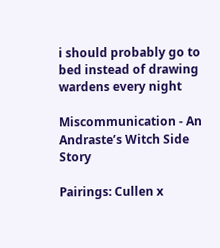i should probably go to bed instead of drawing wardens every night

Miscommunication - An Andraste’s Witch Side Story

Pairings: Cullen x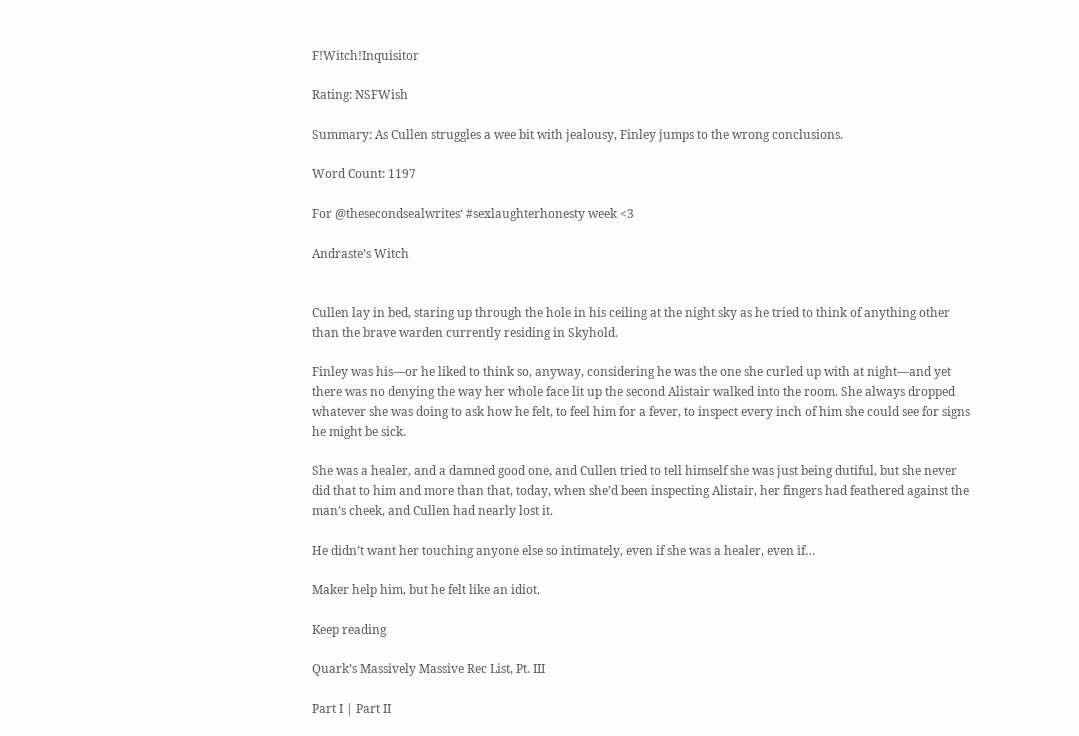F!Witch!Inquisitor

Rating: NSFWish

Summary: As Cullen struggles a wee bit with jealousy, Finley jumps to the wrong conclusions.

Word Count: 1197

For @thesecondsealwrites‘ #sexlaughterhonesty week <3

Andraste’s Witch


Cullen lay in bed, staring up through the hole in his ceiling at the night sky as he tried to think of anything other than the brave warden currently residing in Skyhold.

Finley was his—or he liked to think so, anyway, considering he was the one she curled up with at night—and yet there was no denying the way her whole face lit up the second Alistair walked into the room. She always dropped whatever she was doing to ask how he felt, to feel him for a fever, to inspect every inch of him she could see for signs he might be sick.

She was a healer, and a damned good one, and Cullen tried to tell himself she was just being dutiful, but she never did that to him and more than that, today, when she’d been inspecting Alistair, her fingers had feathered against the man’s cheek, and Cullen had nearly lost it.

He didn’t want her touching anyone else so intimately, even if she was a healer, even if…

Maker help him, but he felt like an idiot.

Keep reading

Quark’s Massively Massive Rec List, Pt. III

Part I | Part II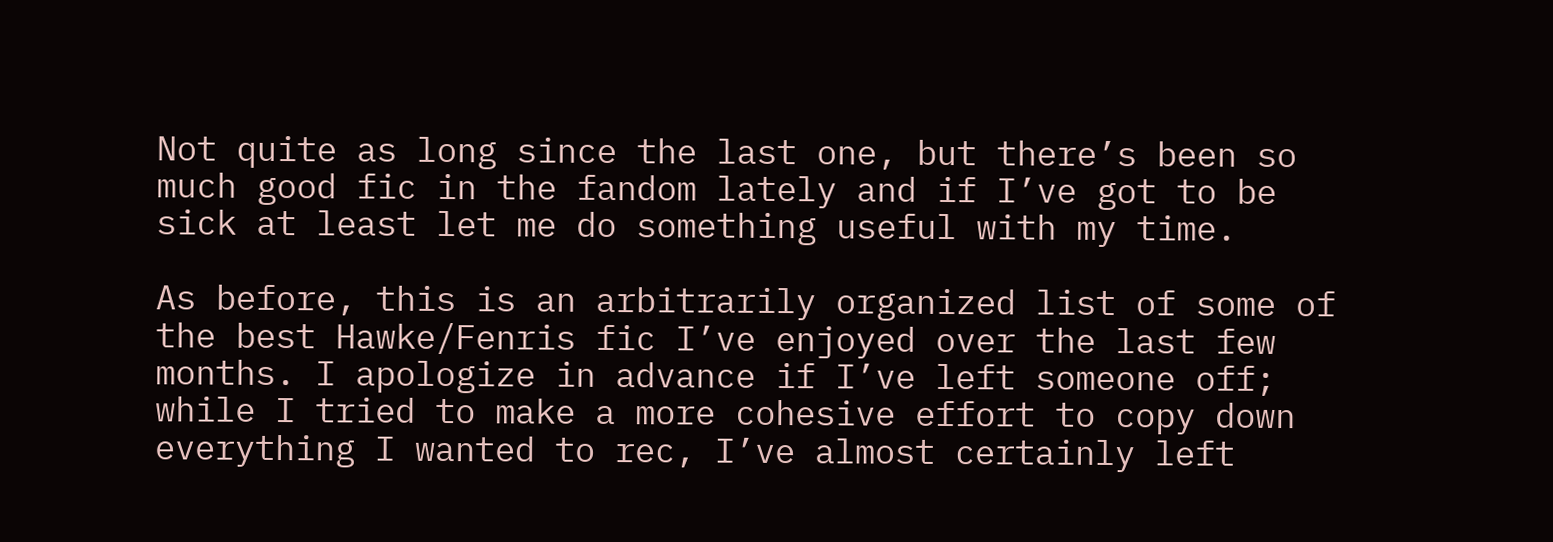Not quite as long since the last one, but there’s been so much good fic in the fandom lately and if I’ve got to be sick at least let me do something useful with my time.

As before, this is an arbitrarily organized list of some of the best Hawke/Fenris fic I’ve enjoyed over the last few months. I apologize in advance if I’ve left someone off; while I tried to make a more cohesive effort to copy down everything I wanted to rec, I’ve almost certainly left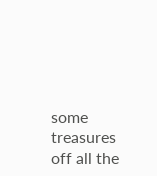some treasures off all the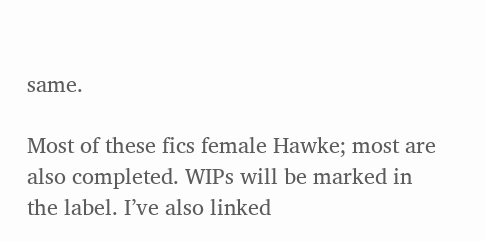same.

Most of these fics female Hawke; most are also completed. WIPs will be marked in the label. I’ve also linked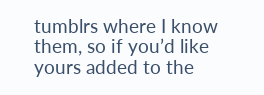tumblrs where I know them, so if you’d like yours added to the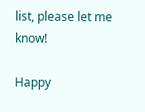list, please let me know!

Happy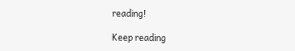reading!

Keep reading